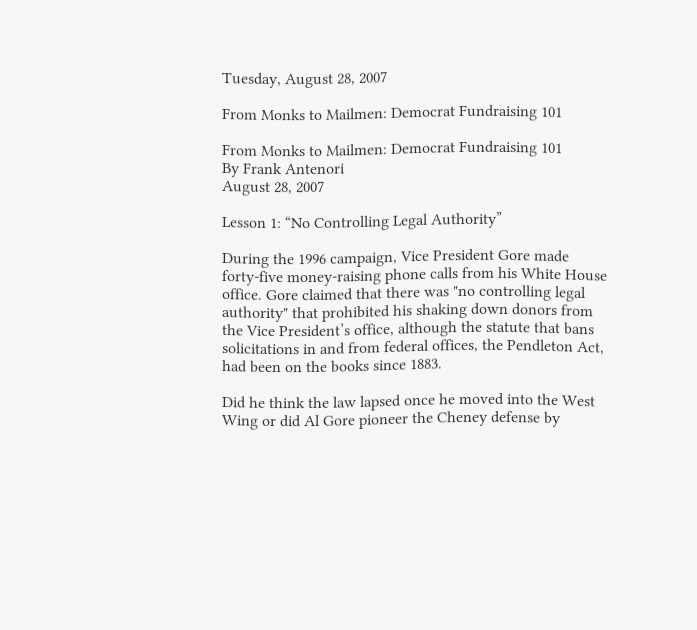Tuesday, August 28, 2007

From Monks to Mailmen: Democrat Fundraising 101

From Monks to Mailmen: Democrat Fundraising 101
By Frank Antenori
August 28, 2007

Lesson 1: “No Controlling Legal Authority”

During the 1996 campaign, Vice President Gore made forty-five money-raising phone calls from his White House office. Gore claimed that there was "no controlling legal authority" that prohibited his shaking down donors from the Vice President’s office, although the statute that bans solicitations in and from federal offices, the Pendleton Act, had been on the books since 1883.

Did he think the law lapsed once he moved into the West Wing or did Al Gore pioneer the Cheney defense by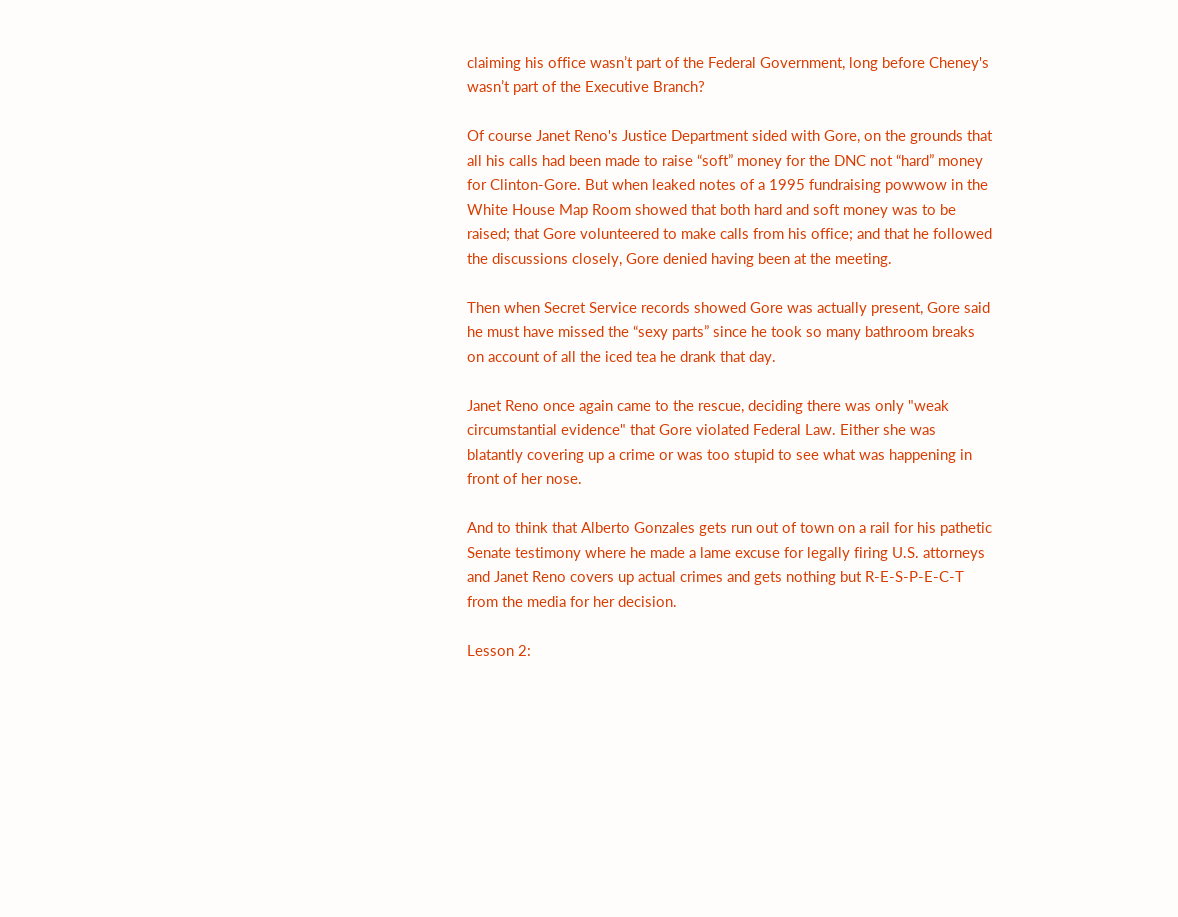claiming his office wasn’t part of the Federal Government, long before Cheney's wasn’t part of the Executive Branch?

Of course Janet Reno's Justice Department sided with Gore, on the grounds that all his calls had been made to raise “soft” money for the DNC not “hard” money for Clinton-Gore. But when leaked notes of a 1995 fundraising powwow in the White House Map Room showed that both hard and soft money was to be raised; that Gore volunteered to make calls from his office; and that he followed the discussions closely, Gore denied having been at the meeting.

Then when Secret Service records showed Gore was actually present, Gore said he must have missed the “sexy parts” since he took so many bathroom breaks on account of all the iced tea he drank that day.

Janet Reno once again came to the rescue, deciding there was only "weak circumstantial evidence" that Gore violated Federal Law. Either she was blatantly covering up a crime or was too stupid to see what was happening in front of her nose.

And to think that Alberto Gonzales gets run out of town on a rail for his pathetic Senate testimony where he made a lame excuse for legally firing U.S. attorneys and Janet Reno covers up actual crimes and gets nothing but R-E-S-P-E-C-T from the media for her decision.

Lesson 2: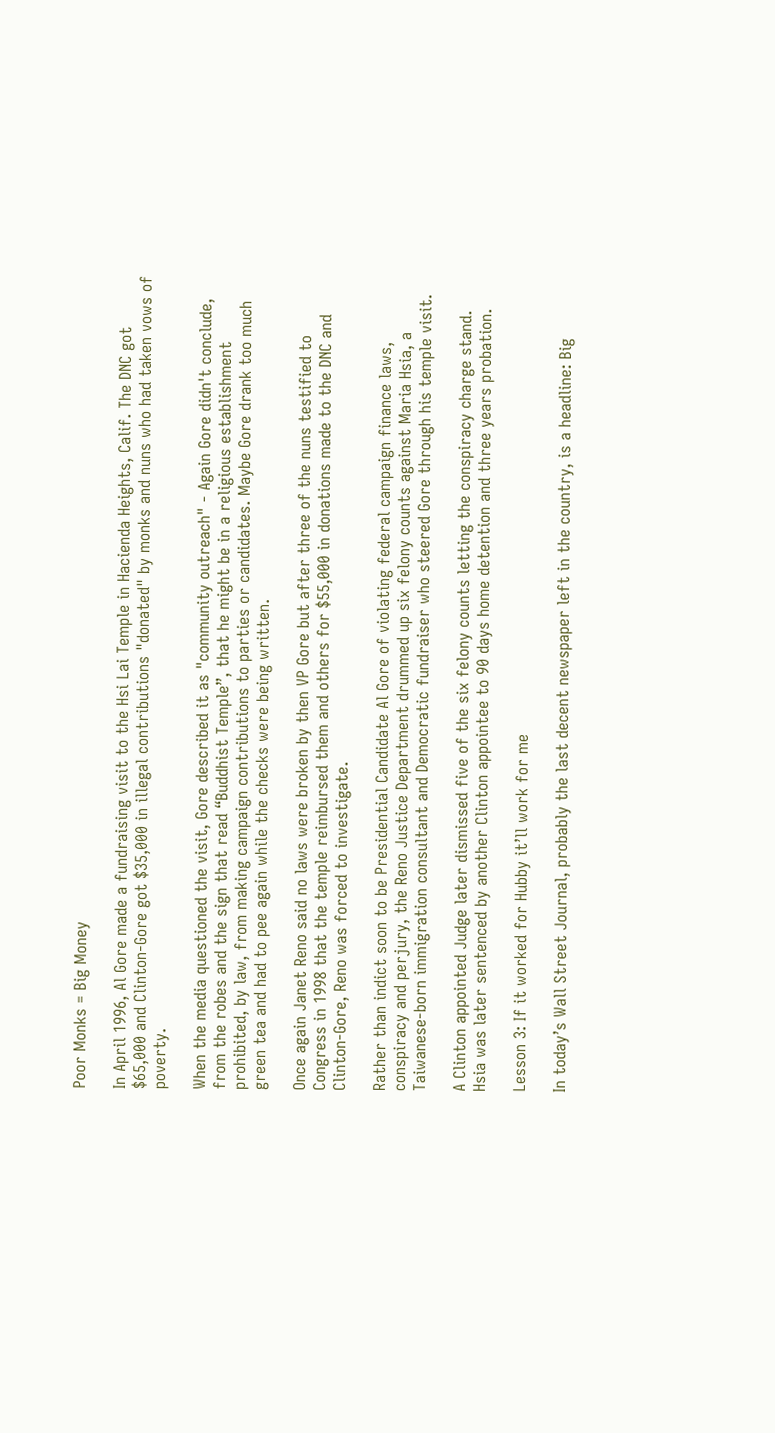Poor Monks = Big Money

In April 1996, Al Gore made a fundraising visit to the Hsi Lai Temple in Hacienda Heights, Calif. The DNC got $65,000 and Clinton-Gore got $35,000 in illegal contributions "donated" by monks and nuns who had taken vows of poverty.

When the media questioned the visit, Gore described it as "community outreach" - Again Gore didn't conclude, from the robes and the sign that read “Buddhist Temple”, that he might be in a religious establishment prohibited, by law, from making campaign contributions to parties or candidates. Maybe Gore drank too much green tea and had to pee again while the checks were being written.

Once again Janet Reno said no laws were broken by then VP Gore but after three of the nuns testified to Congress in 1998 that the temple reimbursed them and others for $55,000 in donations made to the DNC and Clinton-Gore, Reno was forced to investigate.

Rather than indict soon to be Presidential Candidate Al Gore of violating federal campaign finance laws, conspiracy and perjury, the Reno Justice Department drummed up six felony counts against Maria Hsia, a Taiwanese-born immigration consultant and Democratic fundraiser who steered Gore through his temple visit.

A Clinton appointed Judge later dismissed five of the six felony counts letting the conspiracy charge stand. Hsia was later sentenced by another Clinton appointee to 90 days home detention and three years probation.

Lesson 3: If it worked for Hubby it’ll work for me

In today’s Wall Street Journal, probably the last decent newspaper left in the country, is a headline: Big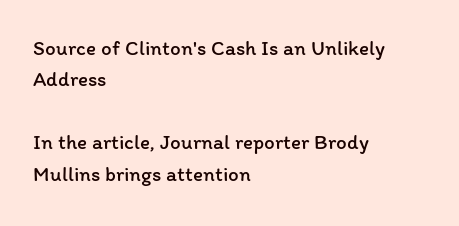Source of Clinton's Cash Is an Unlikely Address

In the article, Journal reporter Brody Mullins brings attention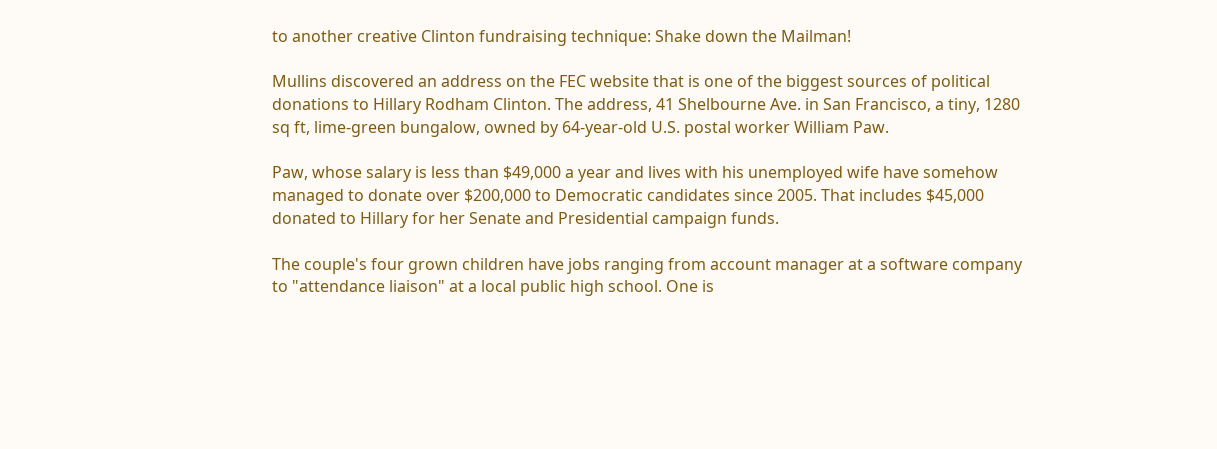to another creative Clinton fundraising technique: Shake down the Mailman!

Mullins discovered an address on the FEC website that is one of the biggest sources of political donations to Hillary Rodham Clinton. The address, 41 Shelbourne Ave. in San Francisco, a tiny, 1280 sq ft, lime-green bungalow, owned by 64-year-old U.S. postal worker William Paw.

Paw, whose salary is less than $49,000 a year and lives with his unemployed wife have somehow managed to donate over $200,000 to Democratic candidates since 2005. That includes $45,000 donated to Hillary for her Senate and Presidential campaign funds.

The couple's four grown children have jobs ranging from account manager at a software company to "attendance liaison" at a local public high school. One is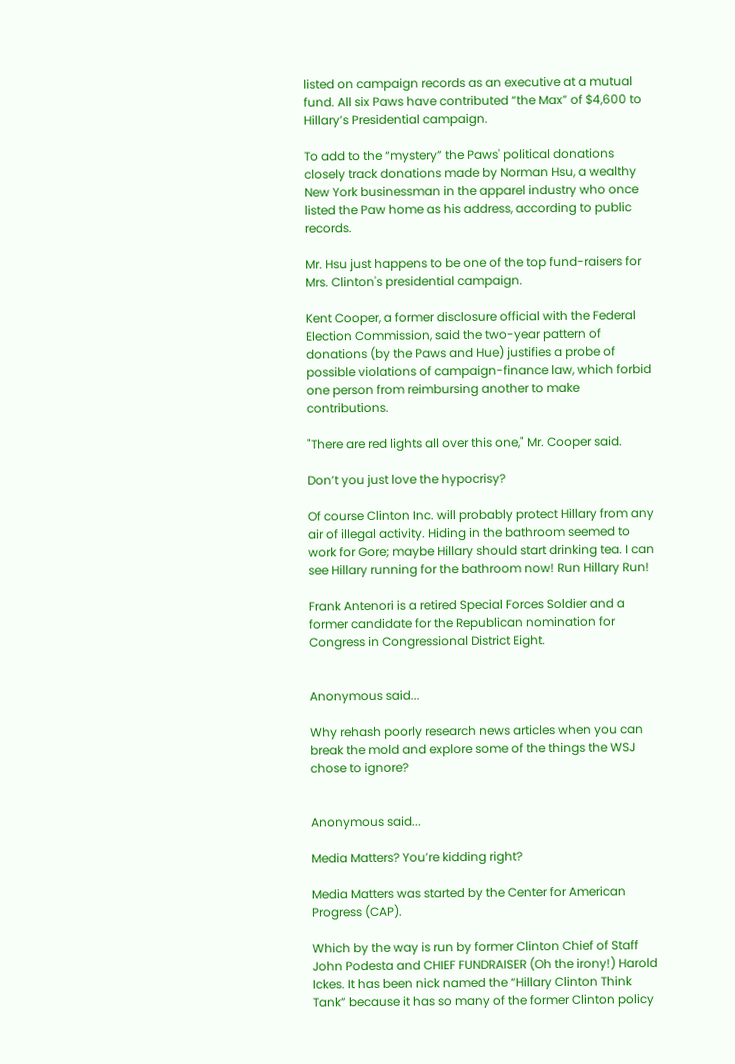listed on campaign records as an executive at a mutual fund. All six Paws have contributed “the Max” of $4,600 to Hillary’s Presidential campaign.

To add to the “mystery” the Paws' political donations closely track donations made by Norman Hsu, a wealthy New York businessman in the apparel industry who once listed the Paw home as his address, according to public records.

Mr. Hsu just happens to be one of the top fund-raisers for Mrs. Clinton's presidential campaign.

Kent Cooper, a former disclosure official with the Federal Election Commission, said the two-year pattern of donations (by the Paws and Hue) justifies a probe of possible violations of campaign-finance law, which forbid one person from reimbursing another to make contributions.

"There are red lights all over this one," Mr. Cooper said.

Don’t you just love the hypocrisy?

Of course Clinton Inc. will probably protect Hillary from any air of illegal activity. Hiding in the bathroom seemed to work for Gore; maybe Hillary should start drinking tea. I can see Hillary running for the bathroom now! Run Hillary Run!

Frank Antenori is a retired Special Forces Soldier and a former candidate for the Republican nomination for Congress in Congressional District Eight.


Anonymous said...

Why rehash poorly research news articles when you can break the mold and explore some of the things the WSJ chose to ignore?


Anonymous said...

Media Matters? You’re kidding right?

Media Matters was started by the Center for American Progress (CAP).

Which by the way is run by former Clinton Chief of Staff John Podesta and CHIEF FUNDRAISER (Oh the irony!) Harold Ickes. It has been nick named the “Hillary Clinton Think Tank” because it has so many of the former Clinton policy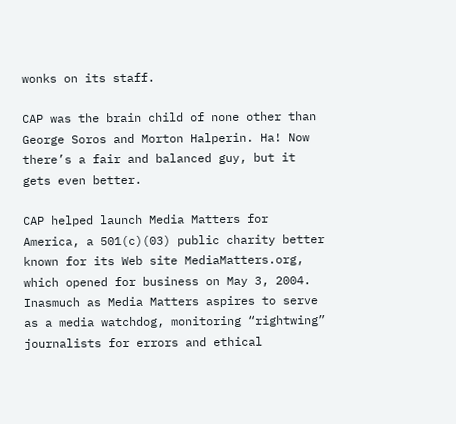wonks on its staff.

CAP was the brain child of none other than George Soros and Morton Halperin. Ha! Now there’s a fair and balanced guy, but it gets even better.

CAP helped launch Media Matters for America, a 501(c)(03) public charity better known for its Web site MediaMatters.org, which opened for business on May 3, 2004. Inasmuch as Media Matters aspires to serve as a media watchdog, monitoring “rightwing” journalists for errors and ethical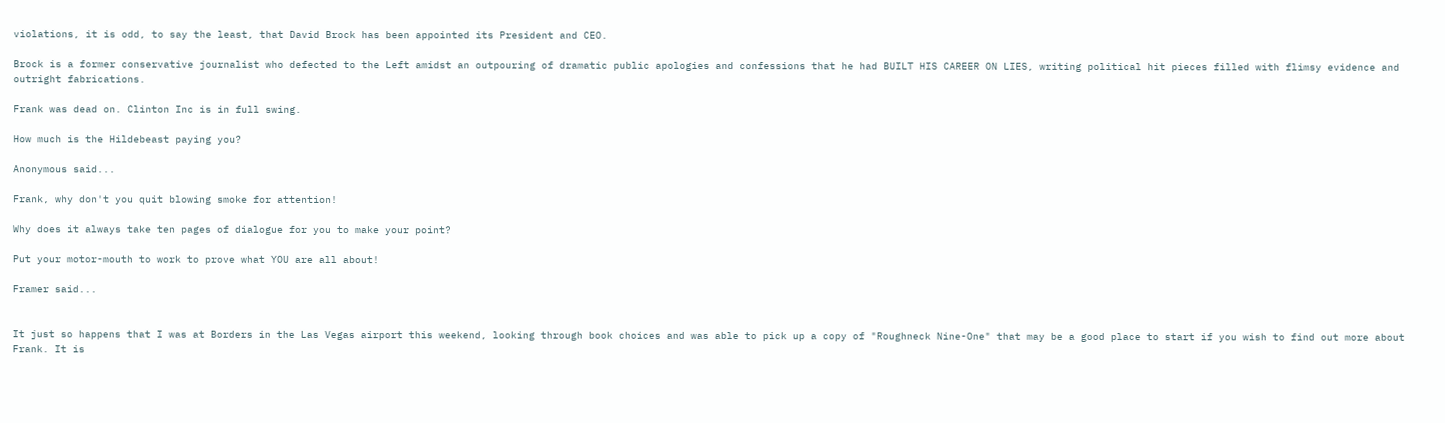violations, it is odd, to say the least, that David Brock has been appointed its President and CEO.

Brock is a former conservative journalist who defected to the Left amidst an outpouring of dramatic public apologies and confessions that he had BUILT HIS CAREER ON LIES, writing political hit pieces filled with flimsy evidence and outright fabrications.

Frank was dead on. Clinton Inc is in full swing.

How much is the Hildebeast paying you?

Anonymous said...

Frank, why don't you quit blowing smoke for attention!

Why does it always take ten pages of dialogue for you to make your point?

Put your motor-mouth to work to prove what YOU are all about!

Framer said...


It just so happens that I was at Borders in the Las Vegas airport this weekend, looking through book choices and was able to pick up a copy of "Roughneck Nine-One" that may be a good place to start if you wish to find out more about Frank. It is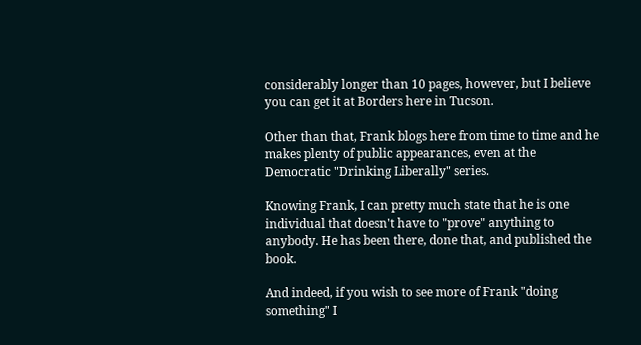considerably longer than 10 pages, however, but I believe you can get it at Borders here in Tucson.

Other than that, Frank blogs here from time to time and he makes plenty of public appearances, even at the Democratic "Drinking Liberally" series.

Knowing Frank, I can pretty much state that he is one individual that doesn't have to "prove" anything to anybody. He has been there, done that, and published the book.

And indeed, if you wish to see more of Frank "doing something" I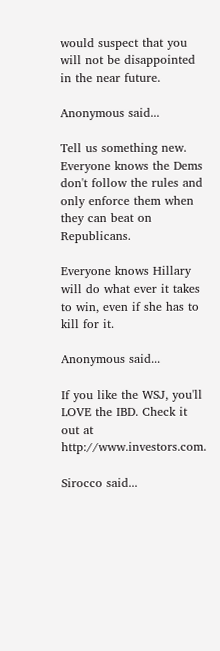would suspect that you will not be disappointed in the near future.

Anonymous said...

Tell us something new. Everyone knows the Dems don't follow the rules and only enforce them when they can beat on Republicans.

Everyone knows Hillary will do what ever it takes to win, even if she has to kill for it.

Anonymous said...

If you like the WSJ, you'll LOVE the IBD. Check it out at http://www.investors.com.

Sirocco said...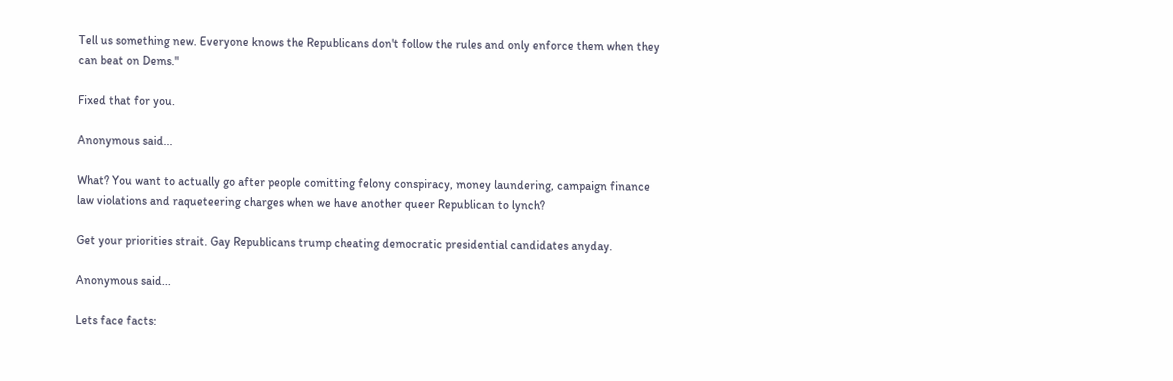Tell us something new. Everyone knows the Republicans don't follow the rules and only enforce them when they can beat on Dems."

Fixed that for you.

Anonymous said...

What? You want to actually go after people comitting felony conspiracy, money laundering, campaign finance law violations and raqueteering charges when we have another queer Republican to lynch?

Get your priorities strait. Gay Republicans trump cheating democratic presidential candidates anyday.

Anonymous said...

Lets face facts: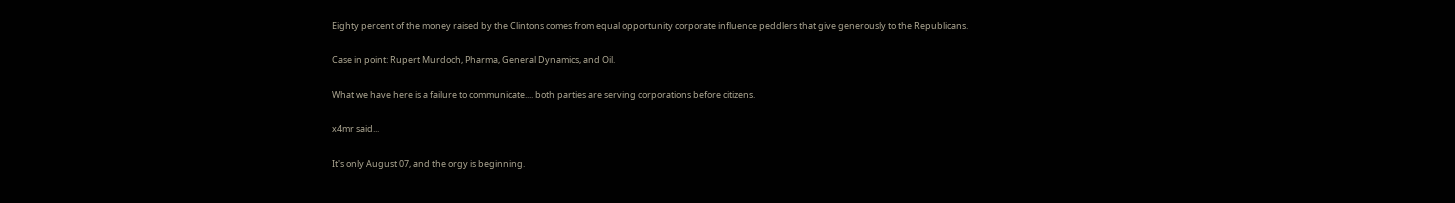Eighty percent of the money raised by the Clintons comes from equal opportunity corporate influence peddlers that give generously to the Republicans.

Case in point: Rupert Murdoch, Pharma, General Dynamics, and Oil.

What we have here is a failure to communicate.... both parties are serving corporations before citizens.

x4mr said...

It's only August 07, and the orgy is beginning.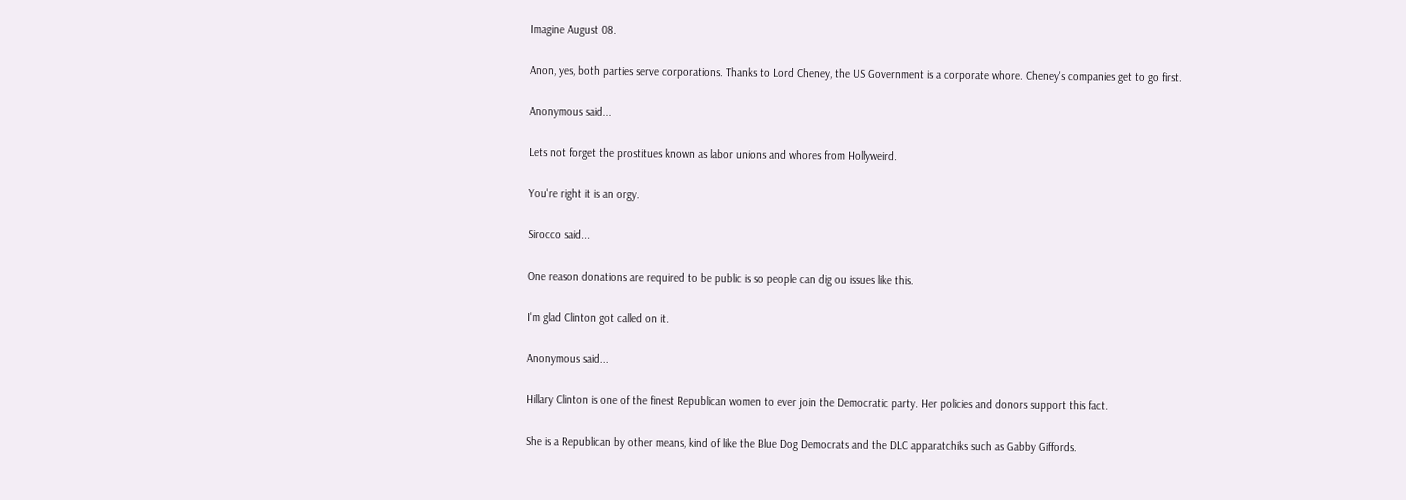Imagine August 08.

Anon, yes, both parties serve corporations. Thanks to Lord Cheney, the US Government is a corporate whore. Cheney's companies get to go first.

Anonymous said...

Lets not forget the prostitues known as labor unions and whores from Hollyweird.

You're right it is an orgy.

Sirocco said...

One reason donations are required to be public is so people can dig ou issues like this.

I'm glad Clinton got called on it.

Anonymous said...

Hillary Clinton is one of the finest Republican women to ever join the Democratic party. Her policies and donors support this fact.

She is a Republican by other means, kind of like the Blue Dog Democrats and the DLC apparatchiks such as Gabby Giffords.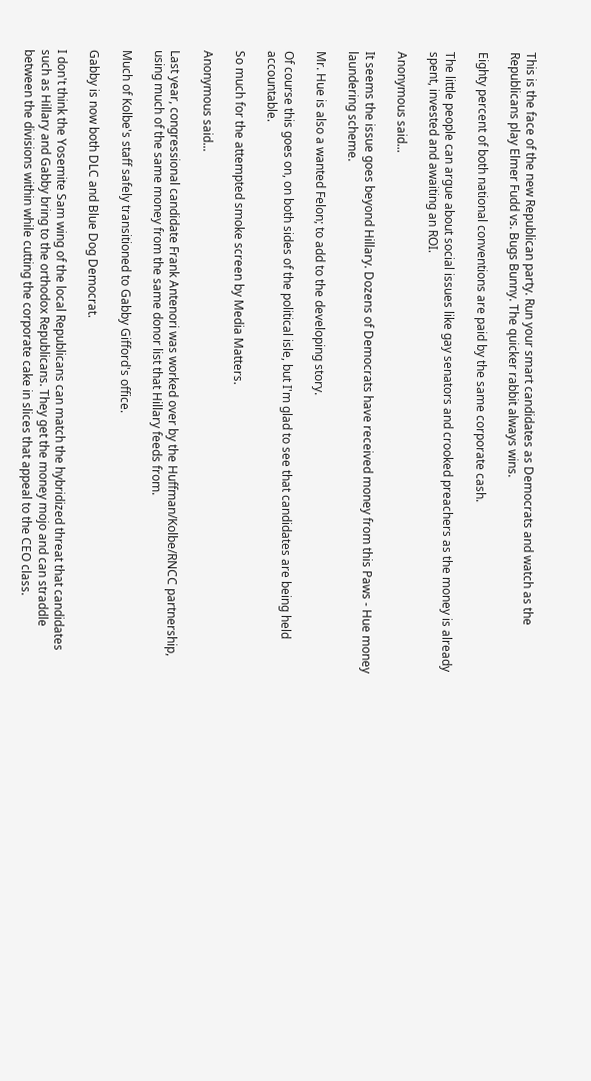This is the face of the new Republican party. Run your smart candidates as Democrats and watch as the Republicans play Elmer Fudd vs. Bugs Bunny. The quicker rabbit always wins.

Eighty percent of both national conventions are paid by the same corporate cash.

The little people can argue about social issues like gay senators and crooked preachers as the money is already spent, invested and awaiting an ROI.

Anonymous said...

It seems the issue goes beyond Hillary. Dozens of Democrats have received money from this Paws - Hue money laundering scheme.

Mr. Hue is also a wanted Felon; to add to the developing story.

Of course this goes on, on both sides of the political isle, but I'm glad to see that candidates are being held accountable.

So much for the attempted smoke screen by Media Matters.

Anonymous said...

Last year, congressional candidate Frank Antenori was worked over by the Huffman/Kolbe/RNCC partnership, using much of the same money from the same donor list that Hillary feeds from.

Much of Kolbe's staff safely transitioned to Gabby Gifford's office.

Gabby is now both DLC and Blue Dog Democrat.

I don't think the Yosemite Sam wing of the local Republicans can match the hybridized threat that candidates such as Hillary and Gabby bring to the orthodox Republicans. They get the money mojo and can straddle between the divisions within while cutting the corporate cake in slices that appeal to the CEO class.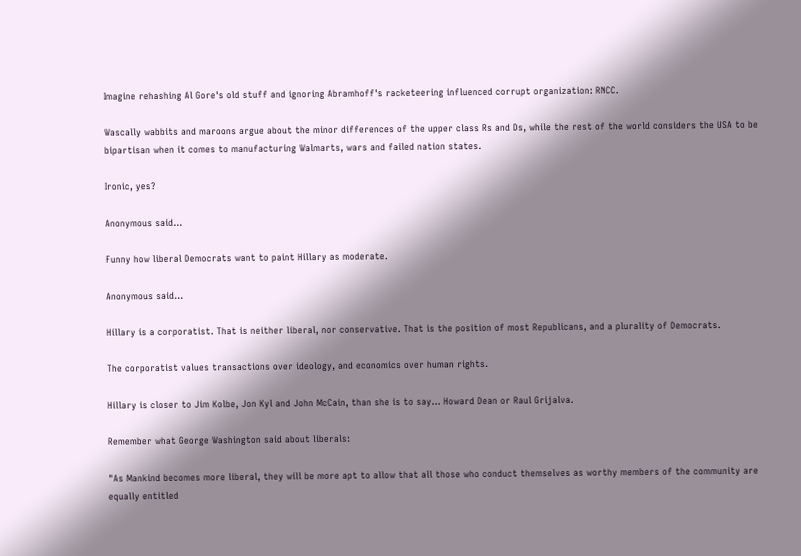Imagine rehashing Al Gore's old stuff and ignoring Abramhoff's racketeering influenced corrupt organization: RNCC.

Wascally wabbits and maroons argue about the minor differences of the upper class Rs and Ds, while the rest of the world considers the USA to be bipartisan when it comes to manufacturing Walmarts, wars and failed nation states.

Ironic, yes?

Anonymous said...

Funny how liberal Democrats want to paint Hillary as moderate.

Anonymous said...

Hillary is a corporatist. That is neither liberal, nor conservative. That is the position of most Republicans, and a plurality of Democrats.

The corporatist values transactions over ideology, and economics over human rights.

Hillary is closer to Jim Kolbe, Jon Kyl and John McCain, than she is to say... Howard Dean or Raul Grijalva.

Remember what George Washington said about liberals:

"As Mankind becomes more liberal, they will be more apt to allow that all those who conduct themselves as worthy members of the community are equally entitled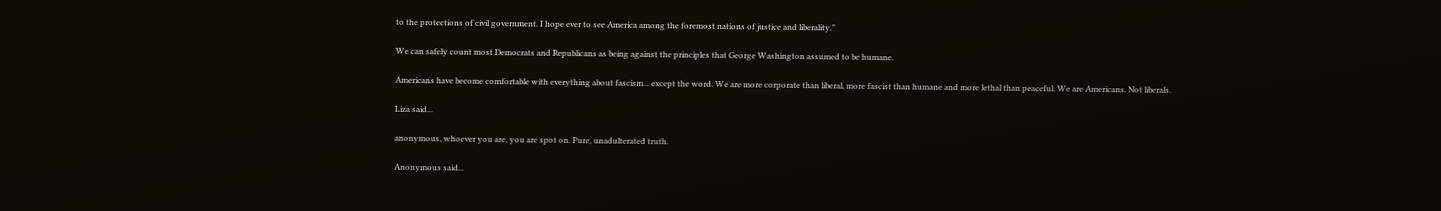to the protections of civil government. I hope ever to see America among the foremost nations of justice and liberality."

We can safely count most Democrats and Republicans as being against the principles that George Washington assumed to be humane.

Americans have become comfortable with everything about fascism... except the word. We are more corporate than liberal, more fascist than humane and more lethal than peaceful. We are Americans. Not liberals.

Liza said...

anonymous, whoever you are, you are spot on. Pure, unadulterated truth.

Anonymous said...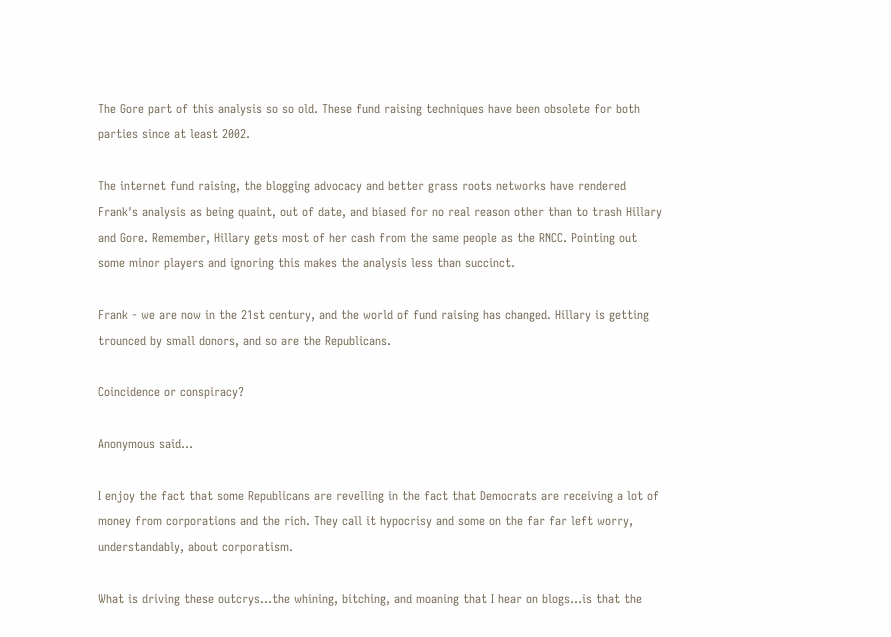The Gore part of this analysis so so old. These fund raising techniques have been obsolete for both parties since at least 2002.

The internet fund raising, the blogging advocacy and better grass roots networks have rendered Frank's analysis as being quaint, out of date, and biased for no real reason other than to trash Hillary and Gore. Remember, Hillary gets most of her cash from the same people as the RNCC. Pointing out some minor players and ignoring this makes the analysis less than succinct.

Frank - we are now in the 21st century, and the world of fund raising has changed. Hillary is getting trounced by small donors, and so are the Republicans.

Coincidence or conspiracy?

Anonymous said...

I enjoy the fact that some Republicans are revelling in the fact that Democrats are receiving a lot of money from corporations and the rich. They call it hypocrisy and some on the far far left worry, understandably, about corporatism.

What is driving these outcrys...the whining, bitching, and moaning that I hear on blogs...is that the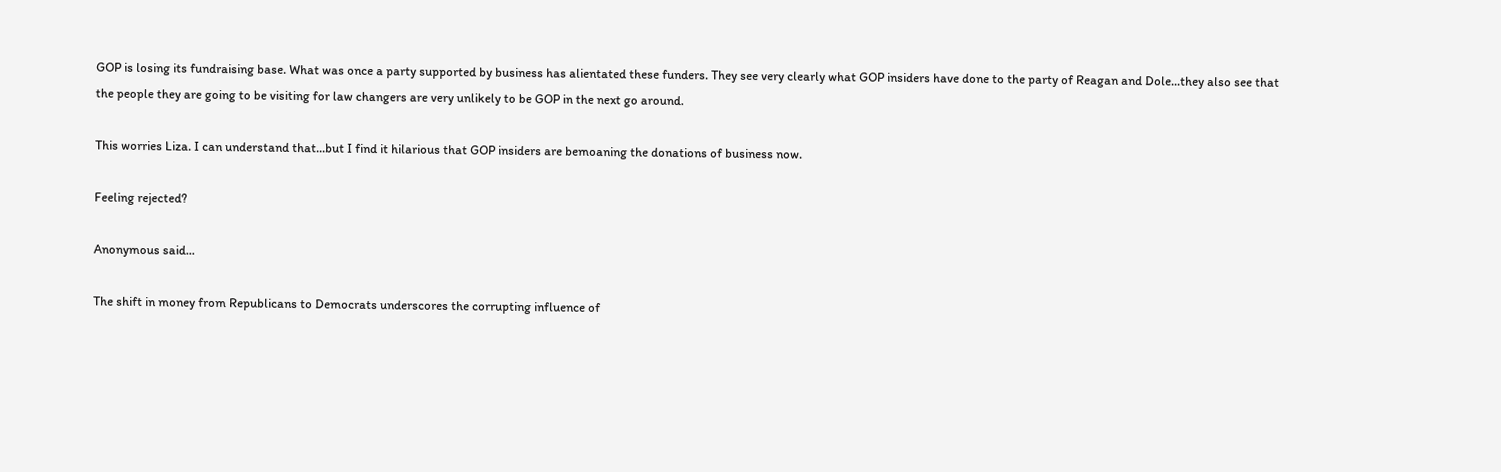GOP is losing its fundraising base. What was once a party supported by business has alientated these funders. They see very clearly what GOP insiders have done to the party of Reagan and Dole...they also see that the people they are going to be visiting for law changers are very unlikely to be GOP in the next go around.

This worries Liza. I can understand that...but I find it hilarious that GOP insiders are bemoaning the donations of business now.

Feeling rejected?

Anonymous said...

The shift in money from Republicans to Democrats underscores the corrupting influence of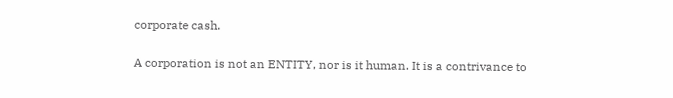corporate cash.

A corporation is not an ENTITY, nor is it human. It is a contrivance to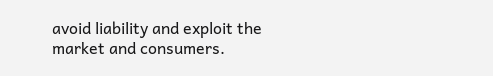avoid liability and exploit the market and consumers.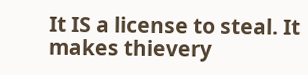It IS a license to steal. It makes thievery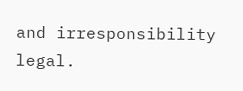and irresponsibility legal.